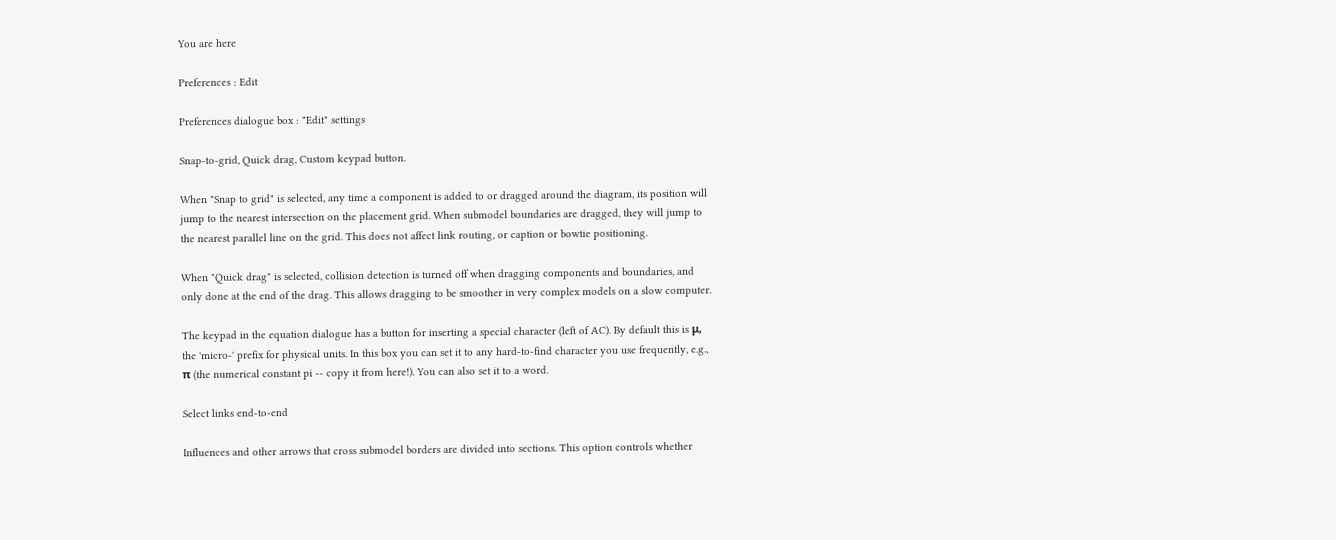You are here

Preferences : Edit

Preferences dialogue box : "Edit" settings

Snap-to-grid, Quick drag, Custom keypad button.

When "Snap to grid" is selected, any time a component is added to or dragged around the diagram, its position will jump to the nearest intersection on the placement grid. When submodel boundaries are dragged, they will jump to the nearest parallel line on the grid. This does not affect link routing, or caption or bowtie positioning.

When "Quick drag" is selected, collision detection is turned off when dragging components and boundaries, and only done at the end of the drag. This allows dragging to be smoother in very complex models on a slow computer.

The keypad in the equation dialogue has a button for inserting a special character (left of AC). By default this is μ, the 'micro-' prefix for physical units. In this box you can set it to any hard-to-find character you use frequently, e.g., π (the numerical constant pi -- copy it from here!). You can also set it to a word.

Select links end-to-end

Influences and other arrows that cross submodel borders are divided into sections. This option controls whether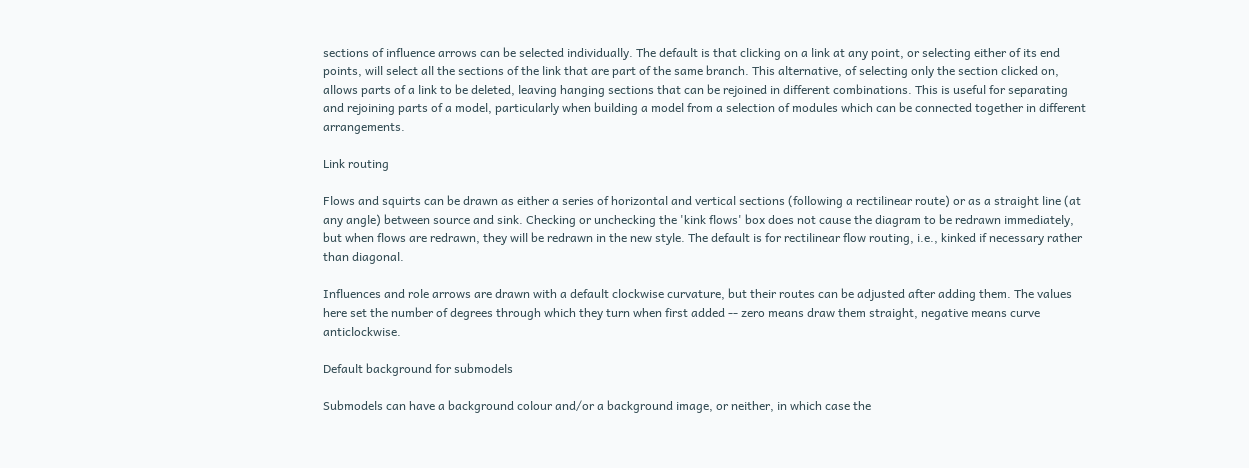sections of influence arrows can be selected individually. The default is that clicking on a link at any point, or selecting either of its end points, will select all the sections of the link that are part of the same branch. This alternative, of selecting only the section clicked on, allows parts of a link to be deleted, leaving hanging sections that can be rejoined in different combinations. This is useful for separating and rejoining parts of a model, particularly when building a model from a selection of modules which can be connected together in different arrangements.

Link routing

Flows and squirts can be drawn as either a series of horizontal and vertical sections (following a rectilinear route) or as a straight line (at any angle) between source and sink. Checking or unchecking the 'kink flows' box does not cause the diagram to be redrawn immediately, but when flows are redrawn, they will be redrawn in the new style. The default is for rectilinear flow routing, i.e., kinked if necessary rather than diagonal.

Influences and role arrows are drawn with a default clockwise curvature, but their routes can be adjusted after adding them. The values here set the number of degrees through which they turn when first added -- zero means draw them straight, negative means curve anticlockwise.

Default background for submodels

Submodels can have a background colour and/or a background image, or neither, in which case the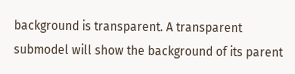background is transparent. A transparent submodel will show the background of its parent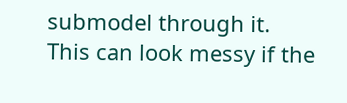submodel through it. This can look messy if the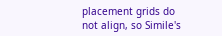placement grids do not align, so Simile's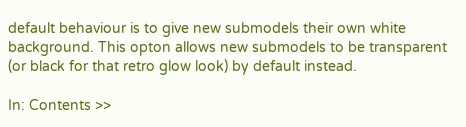default behaviour is to give new submodels their own white background. This opton allows new submodels to be transparent (or black for that retro glow look) by default instead.

In: Contents >>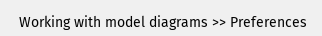Working with model diagrams >> Preferences